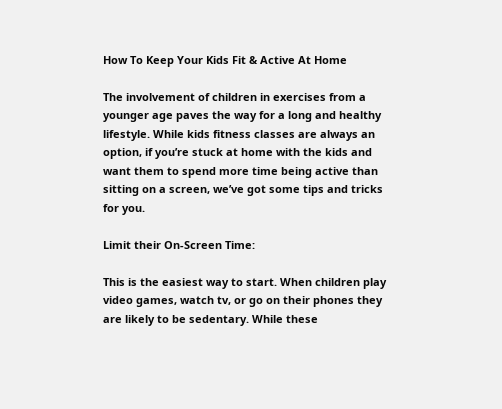How To Keep Your Kids Fit & Active At Home

The involvement of children in exercises from a younger age paves the way for a long and healthy lifestyle. While kids fitness classes are always an option, if you’re stuck at home with the kids and want them to spend more time being active than sitting on a screen, we’ve got some tips and tricks for you.

Limit their On-Screen Time:

This is the easiest way to start. When children play video games, watch tv, or go on their phones they are likely to be sedentary. While these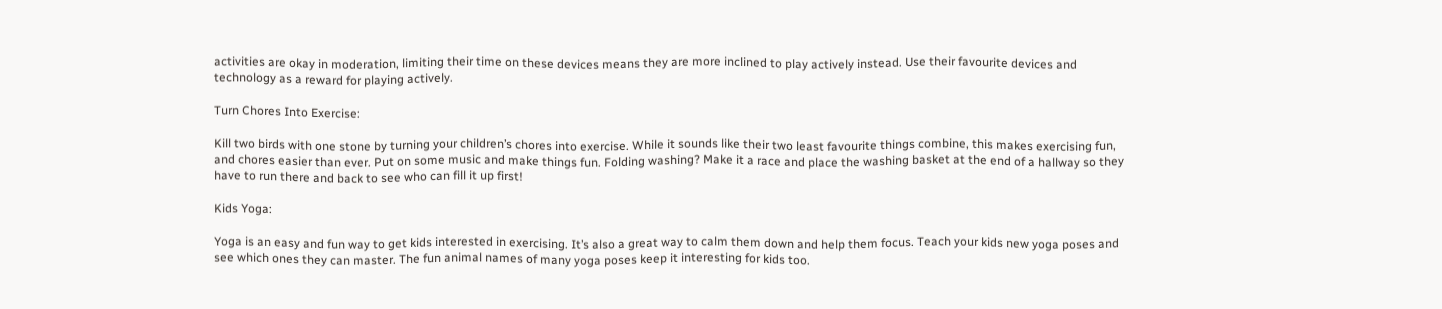activities are okay in moderation, limiting their time on these devices means they are more inclined to play actively instead. Use their favourite devices and technology as a reward for playing actively.

Turn Chores Into Exercise:

Kill two birds with one stone by turning your children’s chores into exercise. While it sounds like their two least favourite things combine, this makes exercising fun, and chores easier than ever. Put on some music and make things fun. Folding washing? Make it a race and place the washing basket at the end of a hallway so they have to run there and back to see who can fill it up first!

Kids Yoga:

Yoga is an easy and fun way to get kids interested in exercising. It’s also a great way to calm them down and help them focus. Teach your kids new yoga poses and see which ones they can master. The fun animal names of many yoga poses keep it interesting for kids too.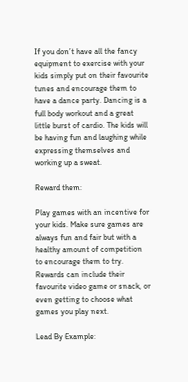If you don’t have all the fancy equipment to exercise with your kids simply put on their favourite tunes and encourage them to have a dance party. Dancing is a full body workout and a great little burst of cardio. The kids will be having fun and laughing while expressing themselves and working up a sweat.

Reward them:

Play games with an incentive for your kids. Make sure games are always fun and fair but with a healthy amount of competition to encourage them to try. Rewards can include their favourite video game or snack, or even getting to choose what games you play next.

Lead By Example: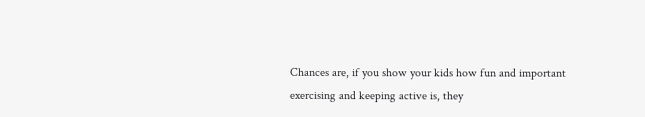Chances are, if you show your kids how fun and important exercising and keeping active is, they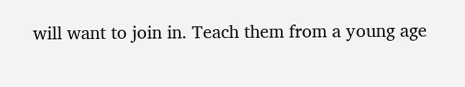will want to join in. Teach them from a young age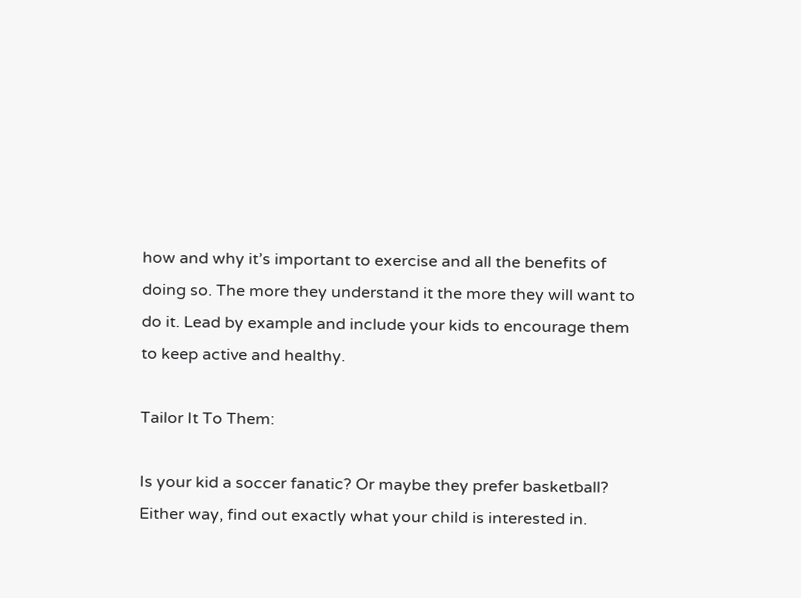how and why it’s important to exercise and all the benefits of doing so. The more they understand it the more they will want to do it. Lead by example and include your kids to encourage them to keep active and healthy.

Tailor It To Them:

Is your kid a soccer fanatic? Or maybe they prefer basketball? Either way, find out exactly what your child is interested in.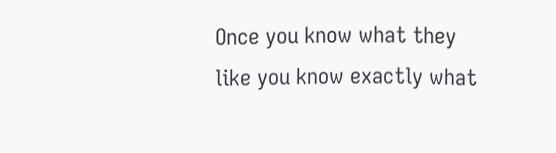Once you know what they like you know exactly what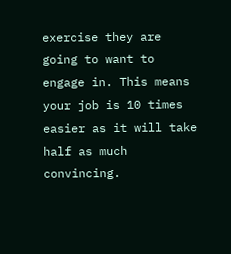exercise they are going to want to engage in. This means your job is 10 times easier as it will take half as much convincing.